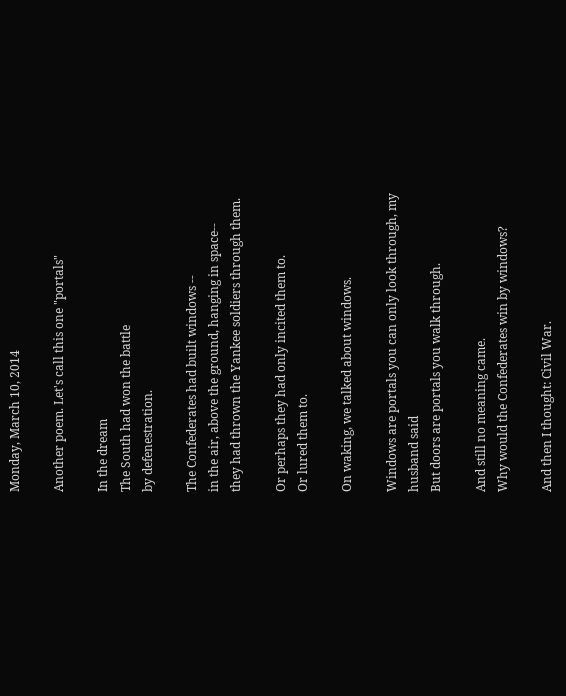Monday, March 10, 2014

Another poem. Let's call this one "portals"

In the dream
The South had won the battle
by defenestration.

The Confederates had built windows --
in the air, above the ground, hanging in space--
they had thrown the Yankee soldiers through them.

Or perhaps they had only incited them to.
Or lured them to.

On waking, we talked about windows.

Windows are portals you can only look through, my husband said
But doors are portals you walk through.

And still no meaning came.
Why would the Confederates win by windows?

And then I thought: Civil War.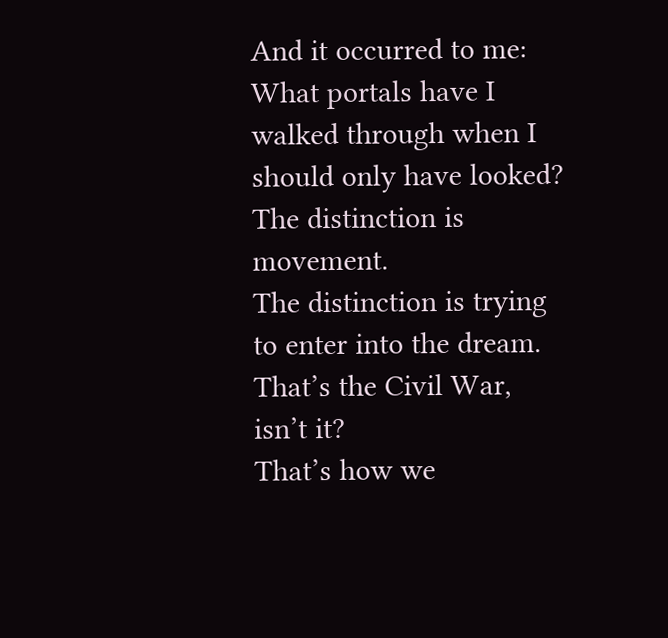And it occurred to me:
What portals have I walked through when I should only have looked?
The distinction is movement.
The distinction is trying to enter into the dream.
That’s the Civil War, isn’t it?
That’s how we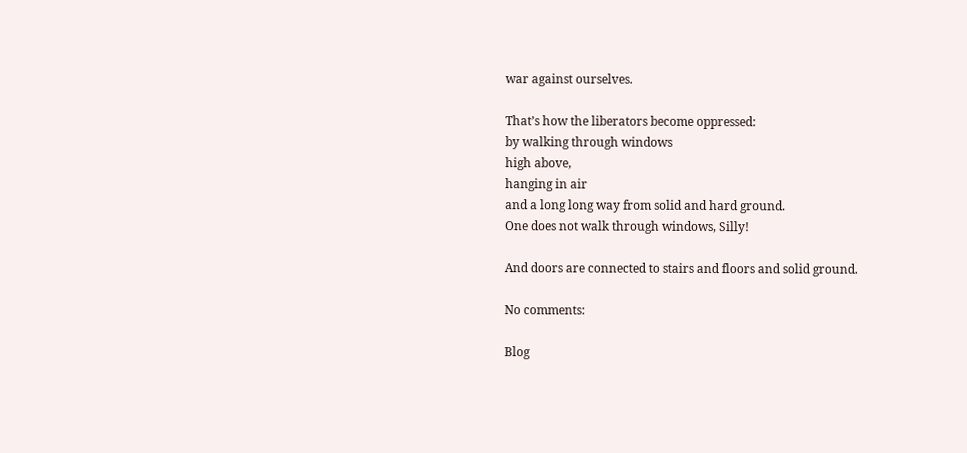war against ourselves.

That’s how the liberators become oppressed:
by walking through windows
high above,
hanging in air
and a long long way from solid and hard ground.
One does not walk through windows, Silly!

And doors are connected to stairs and floors and solid ground.

No comments:

Blog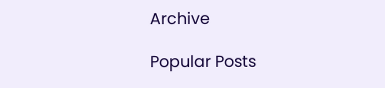Archive

Popular Posts